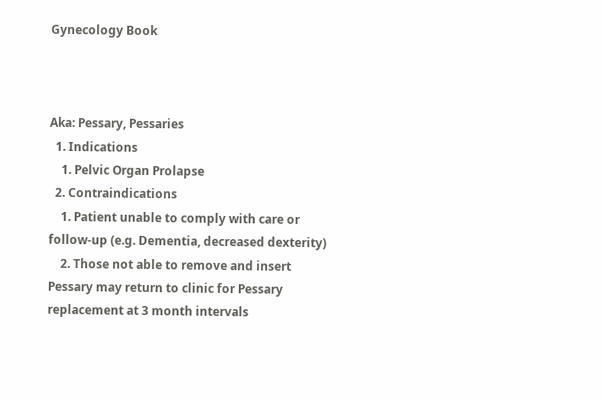Gynecology Book



Aka: Pessary, Pessaries
  1. Indications
    1. Pelvic Organ Prolapse
  2. Contraindications
    1. Patient unable to comply with care or follow-up (e.g. Dementia, decreased dexterity)
    2. Those not able to remove and insert Pessary may return to clinic for Pessary replacement at 3 month intervals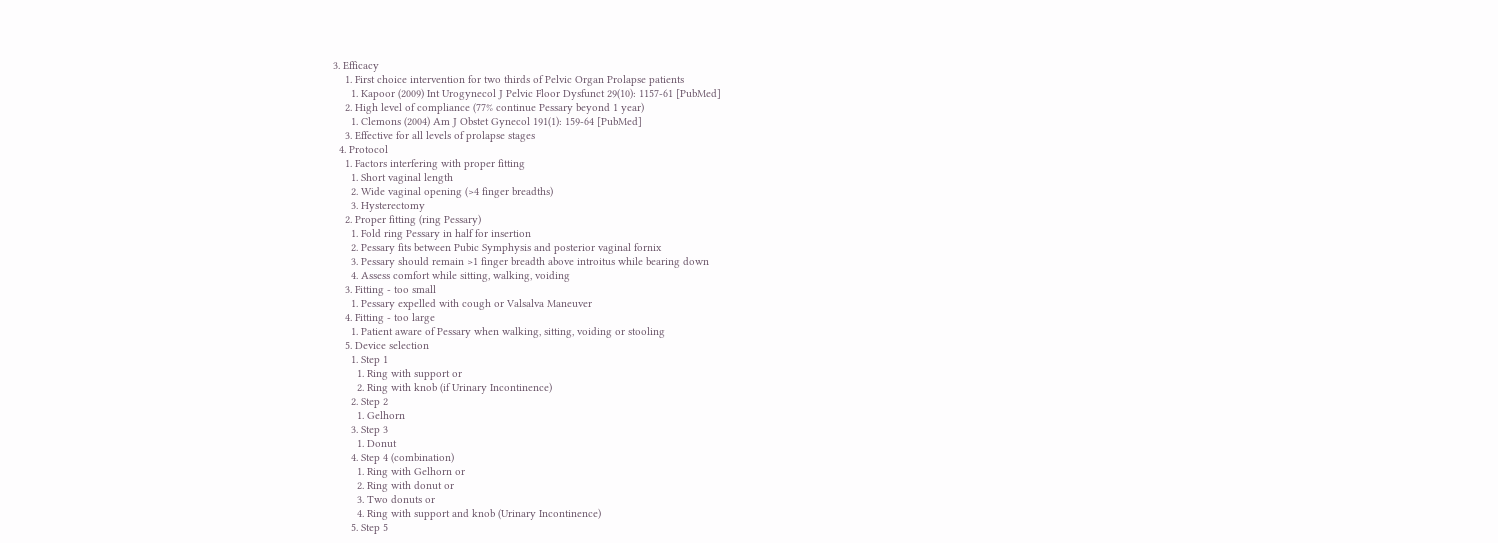3. Efficacy
    1. First choice intervention for two thirds of Pelvic Organ Prolapse patients
      1. Kapoor (2009) Int Urogynecol J Pelvic Floor Dysfunct 29(10): 1157-61 [PubMed]
    2. High level of compliance (77% continue Pessary beyond 1 year)
      1. Clemons (2004) Am J Obstet Gynecol 191(1): 159-64 [PubMed]
    3. Effective for all levels of prolapse stages
  4. Protocol
    1. Factors interfering with proper fitting
      1. Short vaginal length
      2. Wide vaginal opening (>4 finger breadths)
      3. Hysterectomy
    2. Proper fitting (ring Pessary)
      1. Fold ring Pessary in half for insertion
      2. Pessary fits between Pubic Symphysis and posterior vaginal fornix
      3. Pessary should remain >1 finger breadth above introitus while bearing down
      4. Assess comfort while sitting, walking, voiding
    3. Fitting - too small
      1. Pessary expelled with cough or Valsalva Maneuver
    4. Fitting - too large
      1. Patient aware of Pessary when walking, sitting, voiding or stooling
    5. Device selection
      1. Step 1
        1. Ring with support or
        2. Ring with knob (if Urinary Incontinence)
      2. Step 2
        1. Gelhorn
      3. Step 3
        1. Donut
      4. Step 4 (combination)
        1. Ring with Gelhorn or
        2. Ring with donut or
        3. Two donuts or
        4. Ring with support and knob (Urinary Incontinence)
      5. Step 5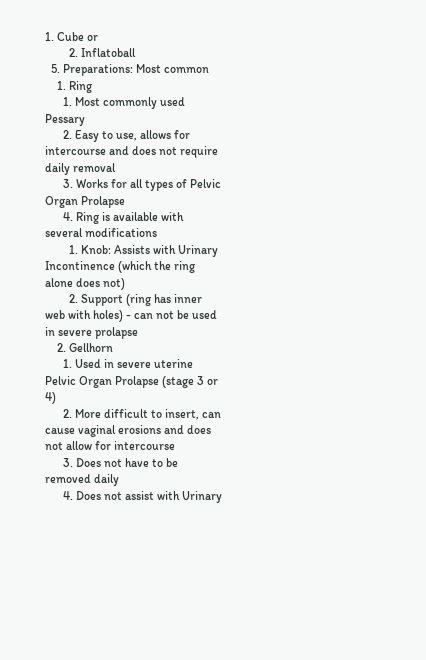1. Cube or
        2. Inflatoball
  5. Preparations: Most common
    1. Ring
      1. Most commonly used Pessary
      2. Easy to use, allows for intercourse and does not require daily removal
      3. Works for all types of Pelvic Organ Prolapse
      4. Ring is available with several modifications
        1. Knob: Assists with Urinary Incontinence (which the ring alone does not)
        2. Support (ring has inner web with holes) - can not be used in severe prolapse
    2. Gellhorn
      1. Used in severe uterine Pelvic Organ Prolapse (stage 3 or 4)
      2. More difficult to insert, can cause vaginal erosions and does not allow for intercourse
      3. Does not have to be removed daily
      4. Does not assist with Urinary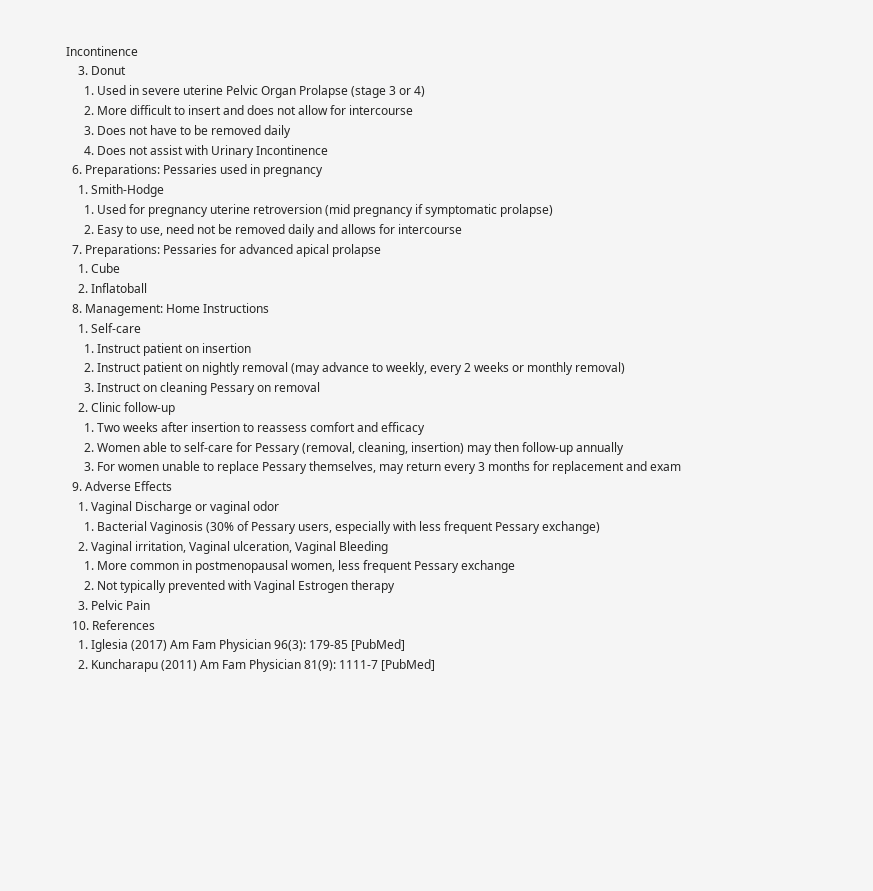Incontinence
    3. Donut
      1. Used in severe uterine Pelvic Organ Prolapse (stage 3 or 4)
      2. More difficult to insert and does not allow for intercourse
      3. Does not have to be removed daily
      4. Does not assist with Urinary Incontinence
  6. Preparations: Pessaries used in pregnancy
    1. Smith-Hodge
      1. Used for pregnancy uterine retroversion (mid pregnancy if symptomatic prolapse)
      2. Easy to use, need not be removed daily and allows for intercourse
  7. Preparations: Pessaries for advanced apical prolapse
    1. Cube
    2. Inflatoball
  8. Management: Home Instructions
    1. Self-care
      1. Instruct patient on insertion
      2. Instruct patient on nightly removal (may advance to weekly, every 2 weeks or monthly removal)
      3. Instruct on cleaning Pessary on removal
    2. Clinic follow-up
      1. Two weeks after insertion to reassess comfort and efficacy
      2. Women able to self-care for Pessary (removal, cleaning, insertion) may then follow-up annually
      3. For women unable to replace Pessary themselves, may return every 3 months for replacement and exam
  9. Adverse Effects
    1. Vaginal Discharge or vaginal odor
      1. Bacterial Vaginosis (30% of Pessary users, especially with less frequent Pessary exchange)
    2. Vaginal irritation, Vaginal ulceration, Vaginal Bleeding
      1. More common in postmenopausal women, less frequent Pessary exchange
      2. Not typically prevented with Vaginal Estrogen therapy
    3. Pelvic Pain
  10. References
    1. Iglesia (2017) Am Fam Physician 96(3): 179-85 [PubMed]
    2. Kuncharapu (2011) Am Fam Physician 81(9): 1111-7 [PubMed]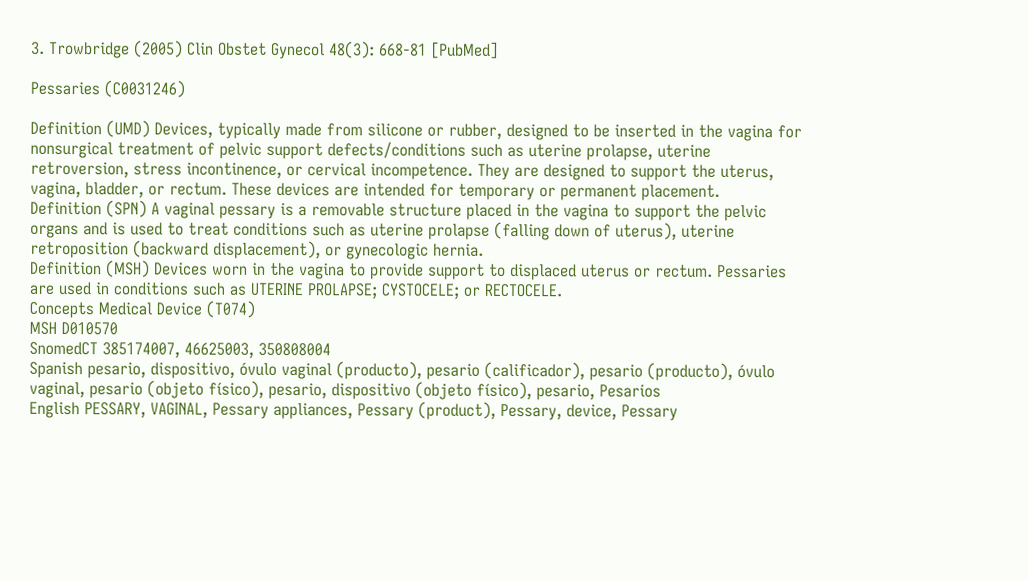3. Trowbridge (2005) Clin Obstet Gynecol 48(3): 668-81 [PubMed]

Pessaries (C0031246)

Definition (UMD) Devices, typically made from silicone or rubber, designed to be inserted in the vagina for nonsurgical treatment of pelvic support defects/conditions such as uterine prolapse, uterine retroversion, stress incontinence, or cervical incompetence. They are designed to support the uterus, vagina, bladder, or rectum. These devices are intended for temporary or permanent placement.
Definition (SPN) A vaginal pessary is a removable structure placed in the vagina to support the pelvic organs and is used to treat conditions such as uterine prolapse (falling down of uterus), uterine retroposition (backward displacement), or gynecologic hernia.
Definition (MSH) Devices worn in the vagina to provide support to displaced uterus or rectum. Pessaries are used in conditions such as UTERINE PROLAPSE; CYSTOCELE; or RECTOCELE.
Concepts Medical Device (T074)
MSH D010570
SnomedCT 385174007, 46625003, 350808004
Spanish pesario, dispositivo, óvulo vaginal (producto), pesario (calificador), pesario (producto), óvulo vaginal, pesario (objeto físico), pesario, dispositivo (objeto físico), pesario, Pesarios
English PESSARY, VAGINAL, Pessary appliances, Pessary (product), Pessary, device, Pessary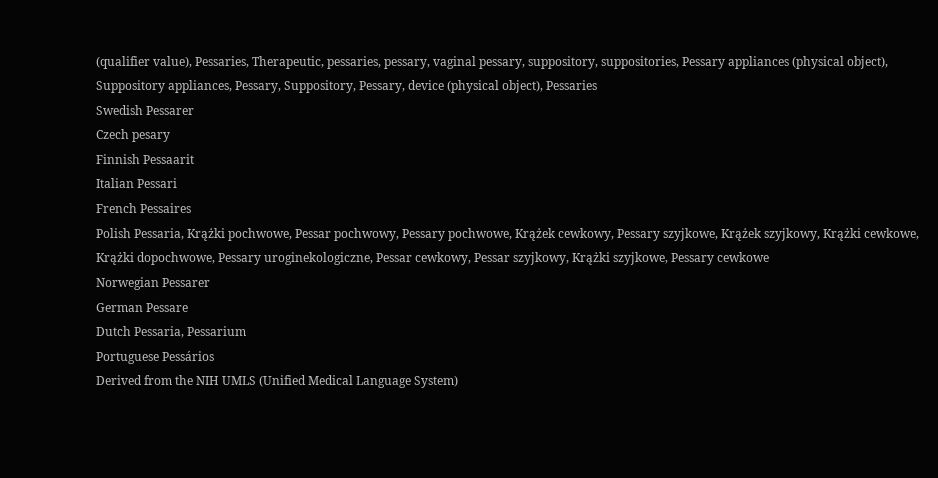(qualifier value), Pessaries, Therapeutic, pessaries, pessary, vaginal pessary, suppository, suppositories, Pessary appliances (physical object), Suppository appliances, Pessary, Suppository, Pessary, device (physical object), Pessaries
Swedish Pessarer
Czech pesary
Finnish Pessaarit
Italian Pessari
French Pessaires
Polish Pessaria, Krążki pochwowe, Pessar pochwowy, Pessary pochwowe, Krążek cewkowy, Pessary szyjkowe, Krążek szyjkowy, Krążki cewkowe, Krążki dopochwowe, Pessary uroginekologiczne, Pessar cewkowy, Pessar szyjkowy, Krążki szyjkowe, Pessary cewkowe
Norwegian Pessarer
German Pessare
Dutch Pessaria, Pessarium
Portuguese Pessários
Derived from the NIH UMLS (Unified Medical Language System)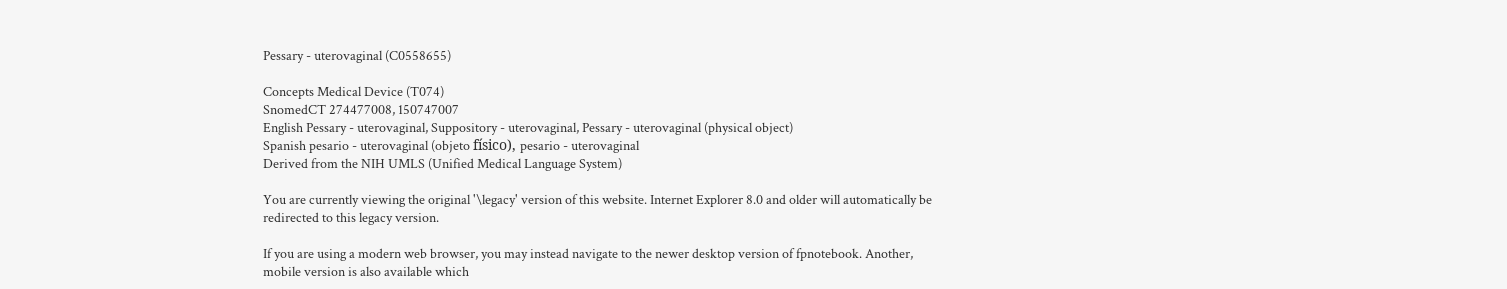Pessary - uterovaginal (C0558655)

Concepts Medical Device (T074)
SnomedCT 274477008, 150747007
English Pessary - uterovaginal, Suppository - uterovaginal, Pessary - uterovaginal (physical object)
Spanish pesario - uterovaginal (objeto físico), pesario - uterovaginal
Derived from the NIH UMLS (Unified Medical Language System)

You are currently viewing the original '\legacy' version of this website. Internet Explorer 8.0 and older will automatically be redirected to this legacy version.

If you are using a modern web browser, you may instead navigate to the newer desktop version of fpnotebook. Another, mobile version is also available which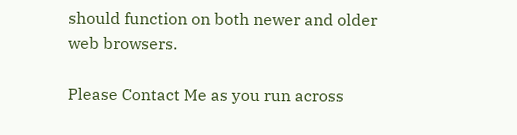should function on both newer and older web browsers.

Please Contact Me as you run across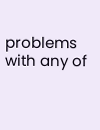problems with any of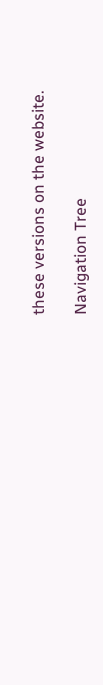these versions on the website.

Navigation Tree